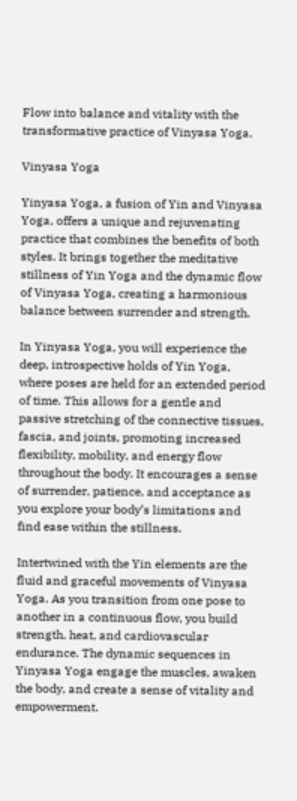Flow into balance and vitality with the transformative practice of Vinyasa Yoga.

Vinyasa Yoga

Yinyasa Yoga, a fusion of Yin and Vinyasa Yoga, offers a unique and rejuvenating practice that combines the benefits of both styles. It brings together the meditative stillness of Yin Yoga and the dynamic flow of Vinyasa Yoga, creating a harmonious balance between surrender and strength.

In Yinyasa Yoga, you will experience the deep, introspective holds of Yin Yoga, where poses are held for an extended period of time. This allows for a gentle and passive stretching of the connective tissues, fascia, and joints, promoting increased flexibility, mobility, and energy flow throughout the body. It encourages a sense of surrender, patience, and acceptance as you explore your body’s limitations and find ease within the stillness.

Intertwined with the Yin elements are the fluid and graceful movements of Vinyasa Yoga. As you transition from one pose to another in a continuous flow, you build strength, heat, and cardiovascular endurance. The dynamic sequences in Yinyasa Yoga engage the muscles, awaken the body, and create a sense of vitality and empowerment.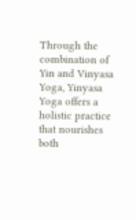Through the combination of Yin and Vinyasa Yoga, Yinyasa Yoga offers a holistic practice that nourishes both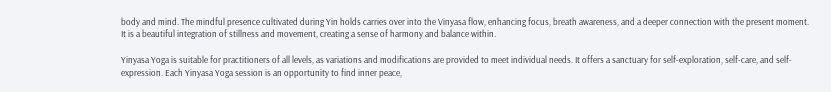body and mind. The mindful presence cultivated during Yin holds carries over into the Vinyasa flow, enhancing focus, breath awareness, and a deeper connection with the present moment. It is a beautiful integration of stillness and movement, creating a sense of harmony and balance within.

Yinyasa Yoga is suitable for practitioners of all levels, as variations and modifications are provided to meet individual needs. It offers a sanctuary for self-exploration, self-care, and self-expression. Each Yinyasa Yoga session is an opportunity to find inner peace,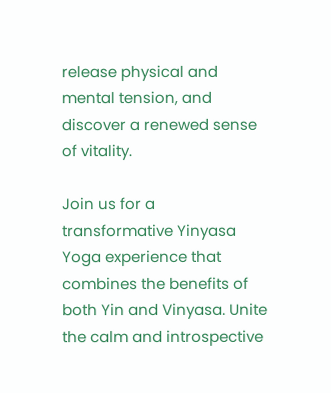release physical and mental tension, and discover a renewed sense of vitality.

Join us for a transformative Yinyasa Yoga experience that combines the benefits of both Yin and Vinyasa. Unite the calm and introspective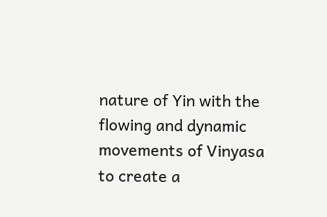nature of Yin with the flowing and dynamic movements of Vinyasa to create a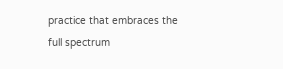practice that embraces the full spectrum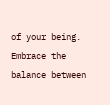of your being. Embrace the balance between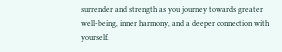surrender and strength as you journey towards greater well-being, inner harmony, and a deeper connection with yourself.